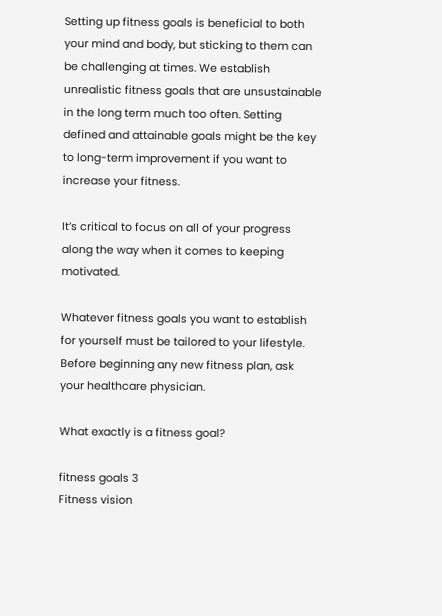Setting up fitness goals is beneficial to both your mind and body, but sticking to them can be challenging at times. We establish unrealistic fitness goals that are unsustainable in the long term much too often. Setting defined and attainable goals might be the key to long-term improvement if you want to increase your fitness.

It’s critical to focus on all of your progress along the way when it comes to keeping motivated.

Whatever fitness goals you want to establish for yourself must be tailored to your lifestyle. Before beginning any new fitness plan, ask your healthcare physician.

What exactly is a fitness goal?

fitness goals 3
Fitness vision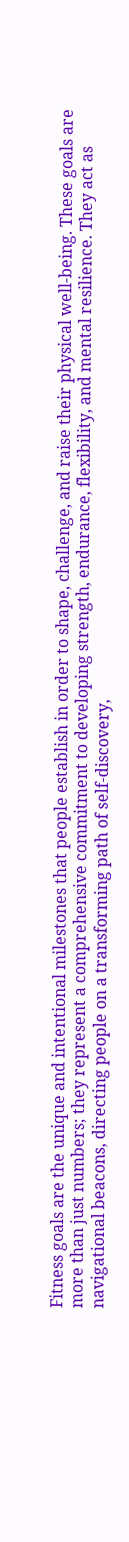Fitness goals are the unique and intentional milestones that people establish in order to shape, challenge, and raise their physical well-being. These goals are more than just numbers; they represent a comprehensive commitment to developing strength, endurance, flexibility, and mental resilience. They act as navigational beacons, directing people on a transforming path of self-discovery,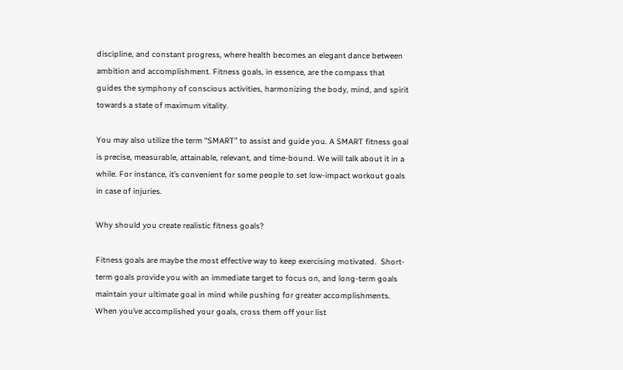discipline, and constant progress, where health becomes an elegant dance between ambition and accomplishment. Fitness goals, in essence, are the compass that guides the symphony of conscious activities, harmonizing the body, mind, and spirit towards a state of maximum vitality.

You may also utilize the term “SMART” to assist and guide you. A SMART fitness goal is precise, measurable, attainable, relevant, and time-bound. We will talk about it in a while. For instance, it’s convenient for some people to set low-impact workout goals in case of injuries.

Why should you create realistic fitness goals?

Fitness goals are maybe the most effective way to keep exercising motivated.  Short-term goals provide you with an immediate target to focus on, and long-term goals maintain your ultimate goal in mind while pushing for greater accomplishments. When you’ve accomplished your goals, cross them off your list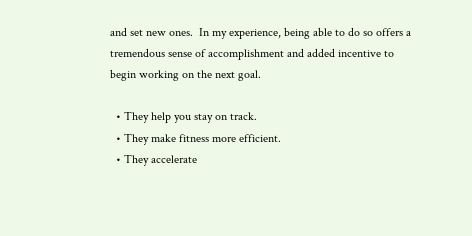and set new ones.  In my experience, being able to do so offers a tremendous sense of accomplishment and added incentive to begin working on the next goal.

  • They help you stay on track.
  • They make fitness more efficient.
  • They accelerate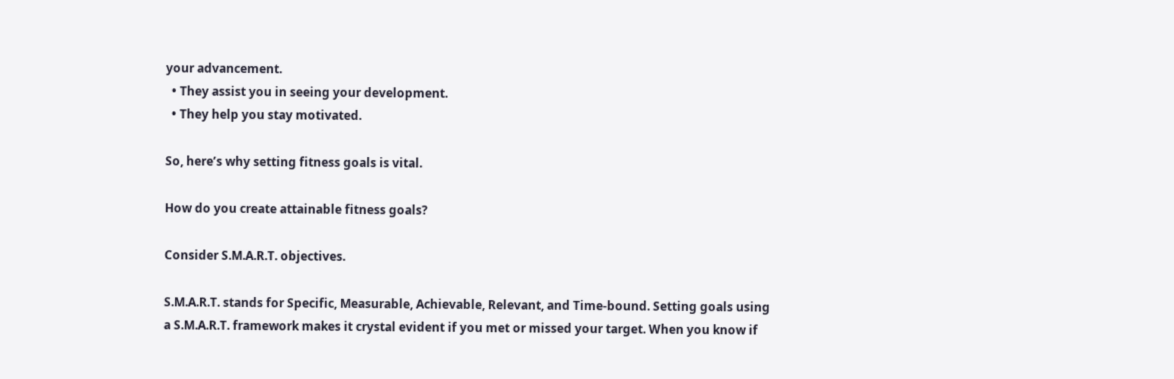your advancement.
  • They assist you in seeing your development.
  • They help you stay motivated.

So, here’s why setting fitness goals is vital.

How do you create attainable fitness goals?

Consider S.M.A.R.T. objectives.

S.M.A.R.T. stands for Specific, Measurable, Achievable, Relevant, and Time-bound. Setting goals using a S.M.A.R.T. framework makes it crystal evident if you met or missed your target. When you know if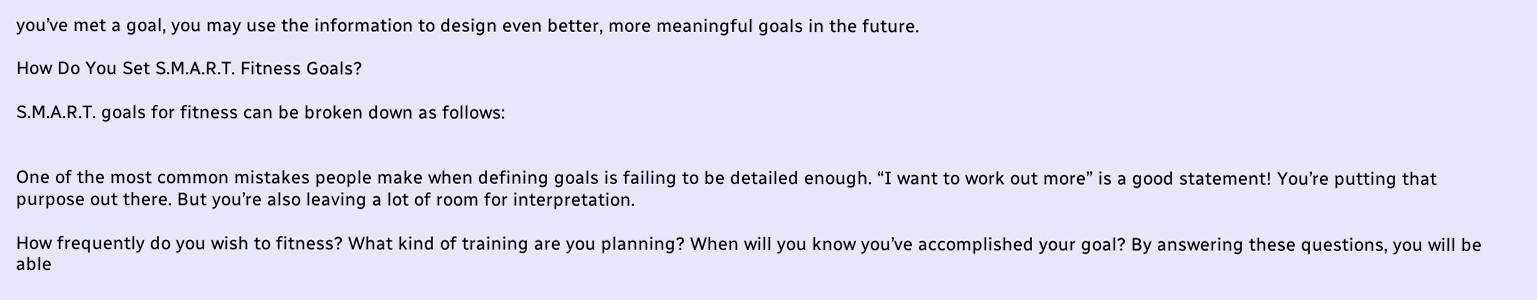you’ve met a goal, you may use the information to design even better, more meaningful goals in the future.

How Do You Set S.M.A.R.T. Fitness Goals?

S.M.A.R.T. goals for fitness can be broken down as follows:


One of the most common mistakes people make when defining goals is failing to be detailed enough. “I want to work out more” is a good statement! You’re putting that purpose out there. But you’re also leaving a lot of room for interpretation.

How frequently do you wish to fitness? What kind of training are you planning? When will you know you’ve accomplished your goal? By answering these questions, you will be able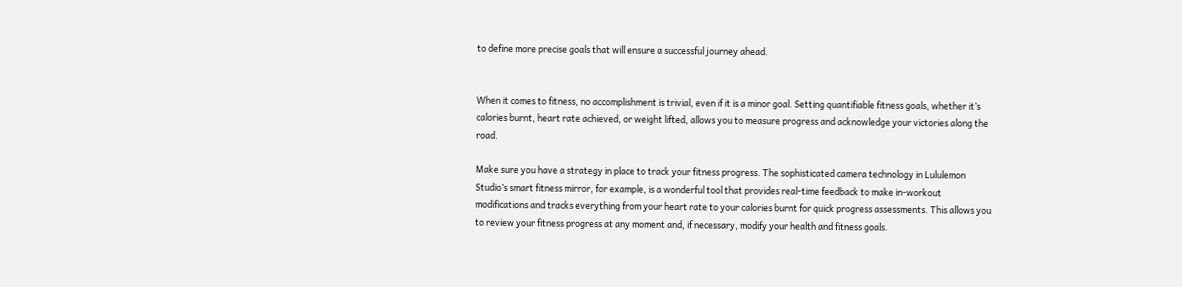to define more precise goals that will ensure a successful journey ahead.


When it comes to fitness, no accomplishment is trivial, even if it is a minor goal. Setting quantifiable fitness goals, whether it’s calories burnt, heart rate achieved, or weight lifted, allows you to measure progress and acknowledge your victories along the road.

Make sure you have a strategy in place to track your fitness progress. The sophisticated camera technology in Lululemon Studio’s smart fitness mirror, for example, is a wonderful tool that provides real-time feedback to make in-workout modifications and tracks everything from your heart rate to your calories burnt for quick progress assessments. This allows you to review your fitness progress at any moment and, if necessary, modify your health and fitness goals.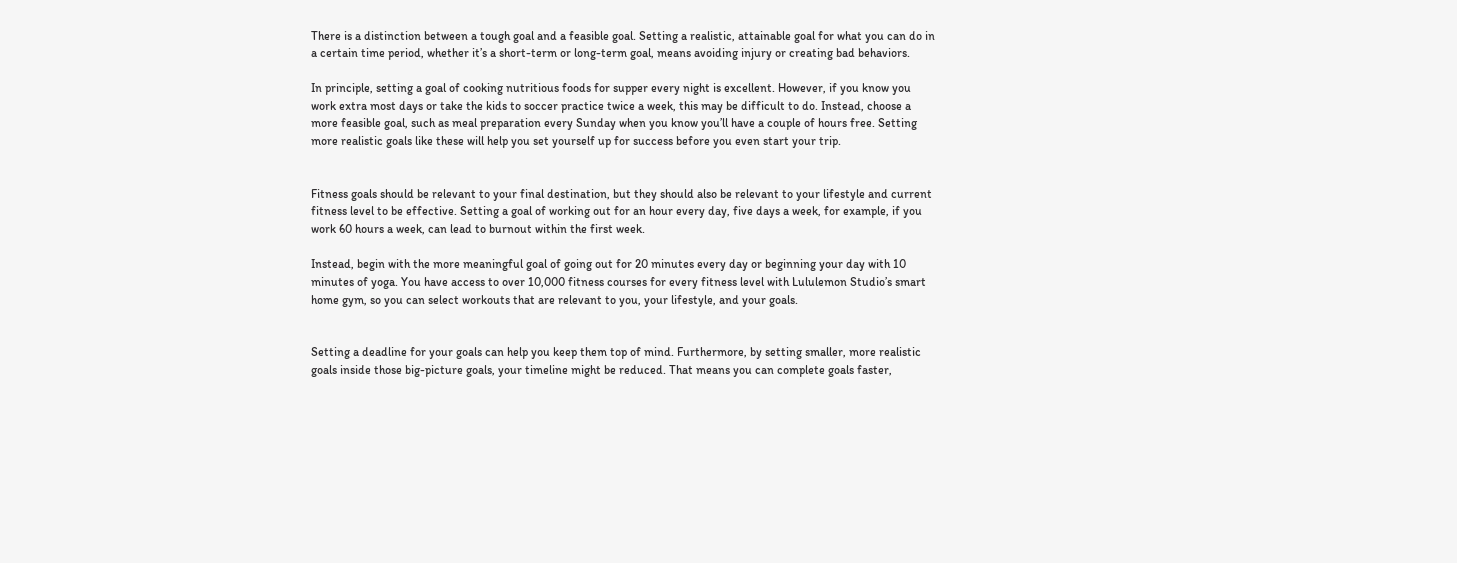There is a distinction between a tough goal and a feasible goal. Setting a realistic, attainable goal for what you can do in a certain time period, whether it’s a short-term or long-term goal, means avoiding injury or creating bad behaviors.

In principle, setting a goal of cooking nutritious foods for supper every night is excellent. However, if you know you work extra most days or take the kids to soccer practice twice a week, this may be difficult to do. Instead, choose a more feasible goal, such as meal preparation every Sunday when you know you’ll have a couple of hours free. Setting more realistic goals like these will help you set yourself up for success before you even start your trip.


Fitness goals should be relevant to your final destination, but they should also be relevant to your lifestyle and current fitness level to be effective. Setting a goal of working out for an hour every day, five days a week, for example, if you work 60 hours a week, can lead to burnout within the first week.

Instead, begin with the more meaningful goal of going out for 20 minutes every day or beginning your day with 10 minutes of yoga. You have access to over 10,000 fitness courses for every fitness level with Lululemon Studio’s smart home gym, so you can select workouts that are relevant to you, your lifestyle, and your goals.


Setting a deadline for your goals can help you keep them top of mind. Furthermore, by setting smaller, more realistic goals inside those big-picture goals, your timeline might be reduced. That means you can complete goals faster,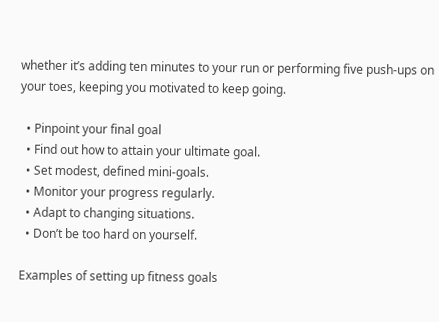whether it’s adding ten minutes to your run or performing five push-ups on your toes, keeping you motivated to keep going.

  • Pinpoint your final goal
  • Find out how to attain your ultimate goal.
  • Set modest, defined mini-goals.
  • Monitor your progress regularly.
  • Adapt to changing situations.
  • Don’t be too hard on yourself.

Examples of setting up fitness goals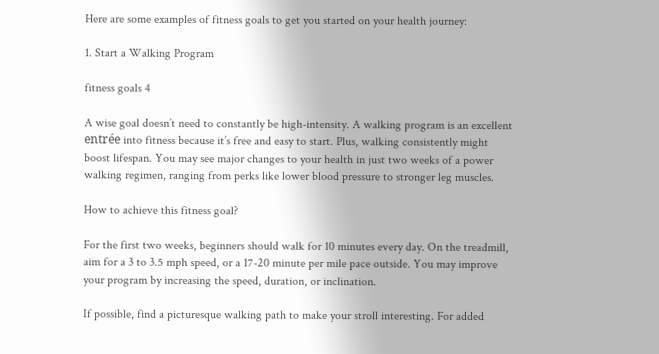Here are some examples of fitness goals to get you started on your health journey:

1. Start a Walking Program

fitness goals 4

A wise goal doesn’t need to constantly be high-intensity. A walking program is an excellent entrée into fitness because it’s free and easy to start. Plus, walking consistently might boost lifespan. You may see major changes to your health in just two weeks of a power walking regimen, ranging from perks like lower blood pressure to stronger leg muscles.

How to achieve this fitness goal?

For the first two weeks, beginners should walk for 10 minutes every day. On the treadmill, aim for a 3 to 3.5 mph speed, or a 17-20 minute per mile pace outside. You may improve your program by increasing the speed, duration, or inclination.

If possible, find a picturesque walking path to make your stroll interesting. For added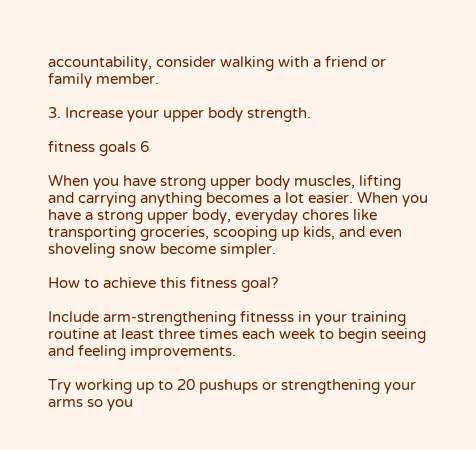accountability, consider walking with a friend or family member.

3. Increase your upper body strength.

fitness goals 6

When you have strong upper body muscles, lifting and carrying anything becomes a lot easier. When you have a strong upper body, everyday chores like transporting groceries, scooping up kids, and even shoveling snow become simpler.

How to achieve this fitness goal?

Include arm-strengthening fitnesss in your training routine at least three times each week to begin seeing and feeling improvements.

Try working up to 20 pushups or strengthening your arms so you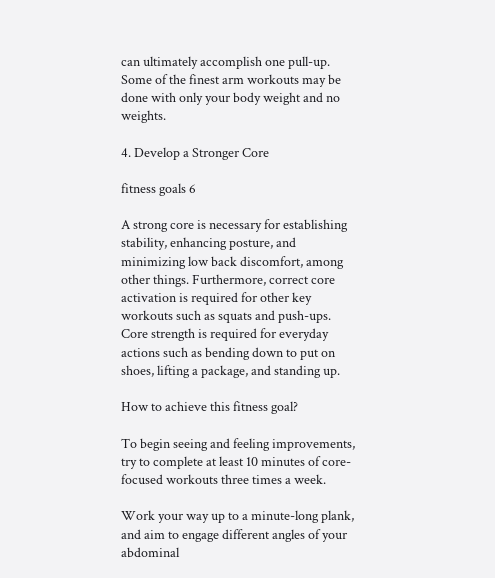can ultimately accomplish one pull-up. Some of the finest arm workouts may be done with only your body weight and no weights.

4. Develop a Stronger Core

fitness goals 6

A strong core is necessary for establishing stability, enhancing posture, and minimizing low back discomfort, among other things. Furthermore, correct core activation is required for other key workouts such as squats and push-ups. Core strength is required for everyday actions such as bending down to put on shoes, lifting a package, and standing up.

How to achieve this fitness goal?

To begin seeing and feeling improvements, try to complete at least 10 minutes of core-focused workouts three times a week.

Work your way up to a minute-long plank, and aim to engage different angles of your abdominal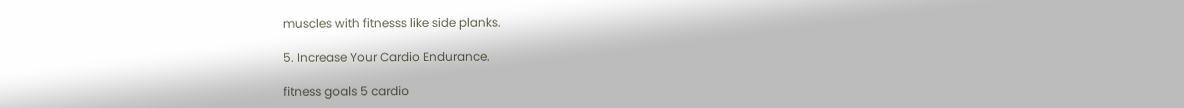muscles with fitnesss like side planks.

5. Increase Your Cardio Endurance.

fitness goals 5 cardio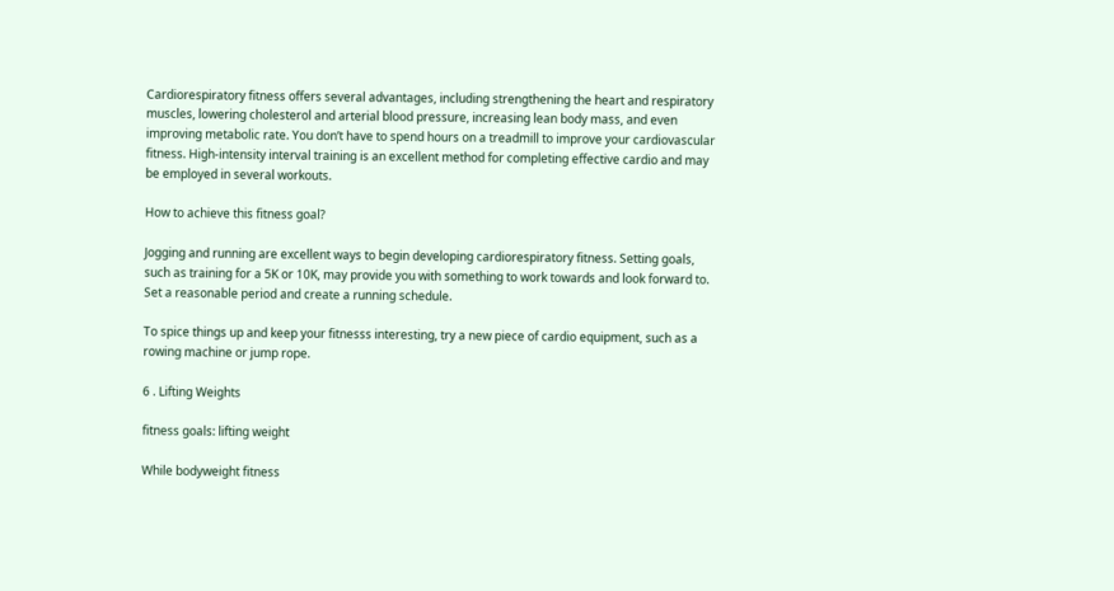Cardiorespiratory fitness offers several advantages, including strengthening the heart and respiratory muscles, lowering cholesterol and arterial blood pressure, increasing lean body mass, and even improving metabolic rate. You don’t have to spend hours on a treadmill to improve your cardiovascular fitness. High-intensity interval training is an excellent method for completing effective cardio and may be employed in several workouts.

How to achieve this fitness goal?

Jogging and running are excellent ways to begin developing cardiorespiratory fitness. Setting goals, such as training for a 5K or 10K, may provide you with something to work towards and look forward to. Set a reasonable period and create a running schedule.

To spice things up and keep your fitnesss interesting, try a new piece of cardio equipment, such as a rowing machine or jump rope.

6 . Lifting Weights

fitness goals: lifting weight

While bodyweight fitness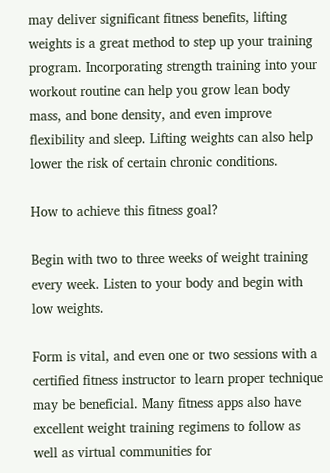may deliver significant fitness benefits, lifting weights is a great method to step up your training program. Incorporating strength training into your workout routine can help you grow lean body mass, and bone density, and even improve flexibility and sleep. Lifting weights can also help lower the risk of certain chronic conditions.

How to achieve this fitness goal?

Begin with two to three weeks of weight training every week. Listen to your body and begin with low weights.

Form is vital, and even one or two sessions with a certified fitness instructor to learn proper technique may be beneficial. Many fitness apps also have excellent weight training regimens to follow as well as virtual communities for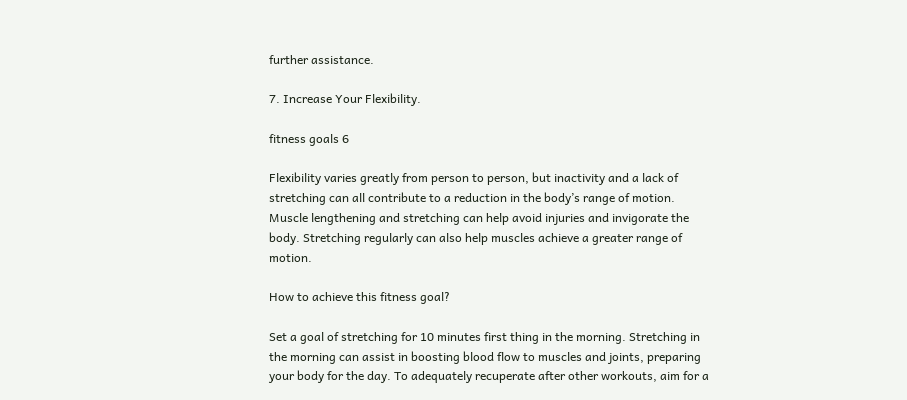further assistance.

7. Increase Your Flexibility.

fitness goals 6

Flexibility varies greatly from person to person, but inactivity and a lack of stretching can all contribute to a reduction in the body’s range of motion. Muscle lengthening and stretching can help avoid injuries and invigorate the body. Stretching regularly can also help muscles achieve a greater range of motion.

How to achieve this fitness goal?

Set a goal of stretching for 10 minutes first thing in the morning. Stretching in the morning can assist in boosting blood flow to muscles and joints, preparing your body for the day. To adequately recuperate after other workouts, aim for a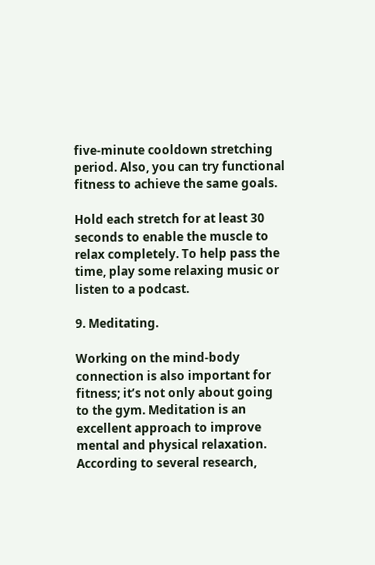five-minute cooldown stretching period. Also, you can try functional fitness to achieve the same goals.

Hold each stretch for at least 30 seconds to enable the muscle to relax completely. To help pass the time, play some relaxing music or listen to a podcast.

9. Meditating.

Working on the mind-body connection is also important for fitness; it’s not only about going to the gym. Meditation is an excellent approach to improve mental and physical relaxation. According to several research,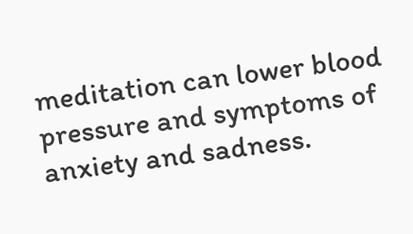meditation can lower blood pressure and symptoms of anxiety and sadness.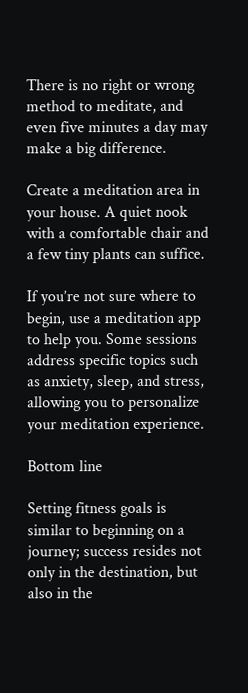There is no right or wrong method to meditate, and even five minutes a day may make a big difference.

Create a meditation area in your house. A quiet nook with a comfortable chair and a few tiny plants can suffice.

If you’re not sure where to begin, use a meditation app to help you. Some sessions address specific topics such as anxiety, sleep, and stress, allowing you to personalize your meditation experience.

Bottom line

Setting fitness goals is similar to beginning on a journey; success resides not only in the destination, but also in the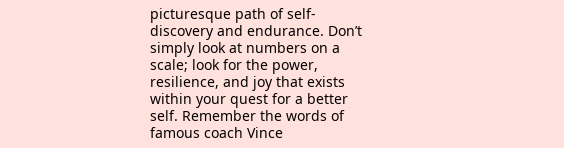picturesque path of self-discovery and endurance. Don’t simply look at numbers on a scale; look for the power, resilience, and joy that exists within your quest for a better self. Remember the words of famous coach Vince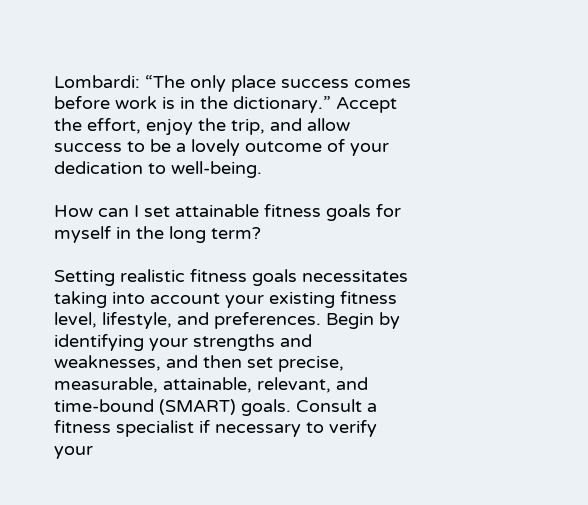Lombardi: “The only place success comes before work is in the dictionary.” Accept the effort, enjoy the trip, and allow success to be a lovely outcome of your dedication to well-being.

How can I set attainable fitness goals for myself in the long term?

Setting realistic fitness goals necessitates taking into account your existing fitness level, lifestyle, and preferences. Begin by identifying your strengths and weaknesses, and then set precise, measurable, attainable, relevant, and time-bound (SMART) goals. Consult a fitness specialist if necessary to verify your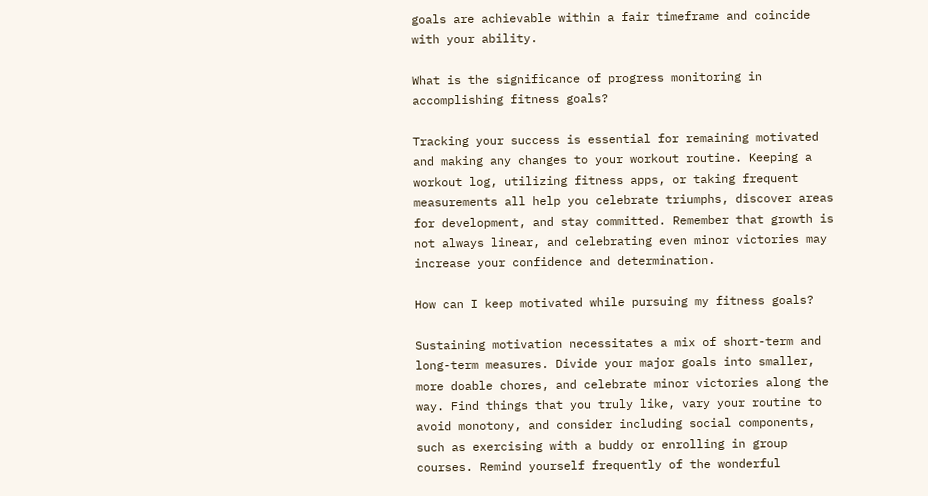goals are achievable within a fair timeframe and coincide with your ability.

What is the significance of progress monitoring in accomplishing fitness goals?

Tracking your success is essential for remaining motivated and making any changes to your workout routine. Keeping a workout log, utilizing fitness apps, or taking frequent measurements all help you celebrate triumphs, discover areas for development, and stay committed. Remember that growth is not always linear, and celebrating even minor victories may increase your confidence and determination.

How can I keep motivated while pursuing my fitness goals?

Sustaining motivation necessitates a mix of short-term and long-term measures. Divide your major goals into smaller, more doable chores, and celebrate minor victories along the way. Find things that you truly like, vary your routine to avoid monotony, and consider including social components, such as exercising with a buddy or enrolling in group courses. Remind yourself frequently of the wonderful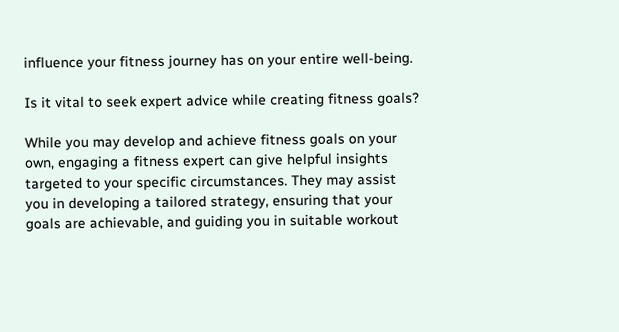influence your fitness journey has on your entire well-being.

Is it vital to seek expert advice while creating fitness goals?

While you may develop and achieve fitness goals on your own, engaging a fitness expert can give helpful insights targeted to your specific circumstances. They may assist you in developing a tailored strategy, ensuring that your goals are achievable, and guiding you in suitable workout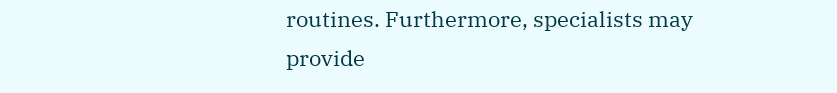routines. Furthermore, specialists may provide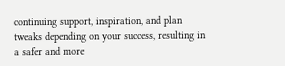continuing support, inspiration, and plan tweaks depending on your success, resulting in a safer and more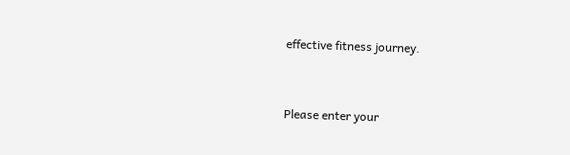effective fitness journey.



Please enter your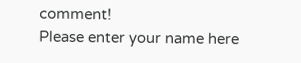comment!
Please enter your name here